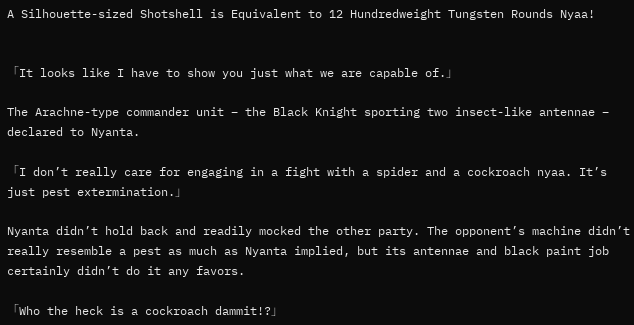A Silhouette-sized Shotshell is Equivalent to 12 Hundredweight Tungsten Rounds Nyaa!


「It looks like I have to show you just what we are capable of.」

The Arachne-type commander unit – the Black Knight sporting two insect-like antennae – declared to Nyanta.

「I don’t really care for engaging in a fight with a spider and a cockroach nyaa. It’s just pest extermination.」

Nyanta didn’t hold back and readily mocked the other party. The opponent’s machine didn’t really resemble a pest as much as Nyanta implied, but its antennae and black paint job certainly didn’t do it any favors.

「Who the heck is a cockroach dammit!?」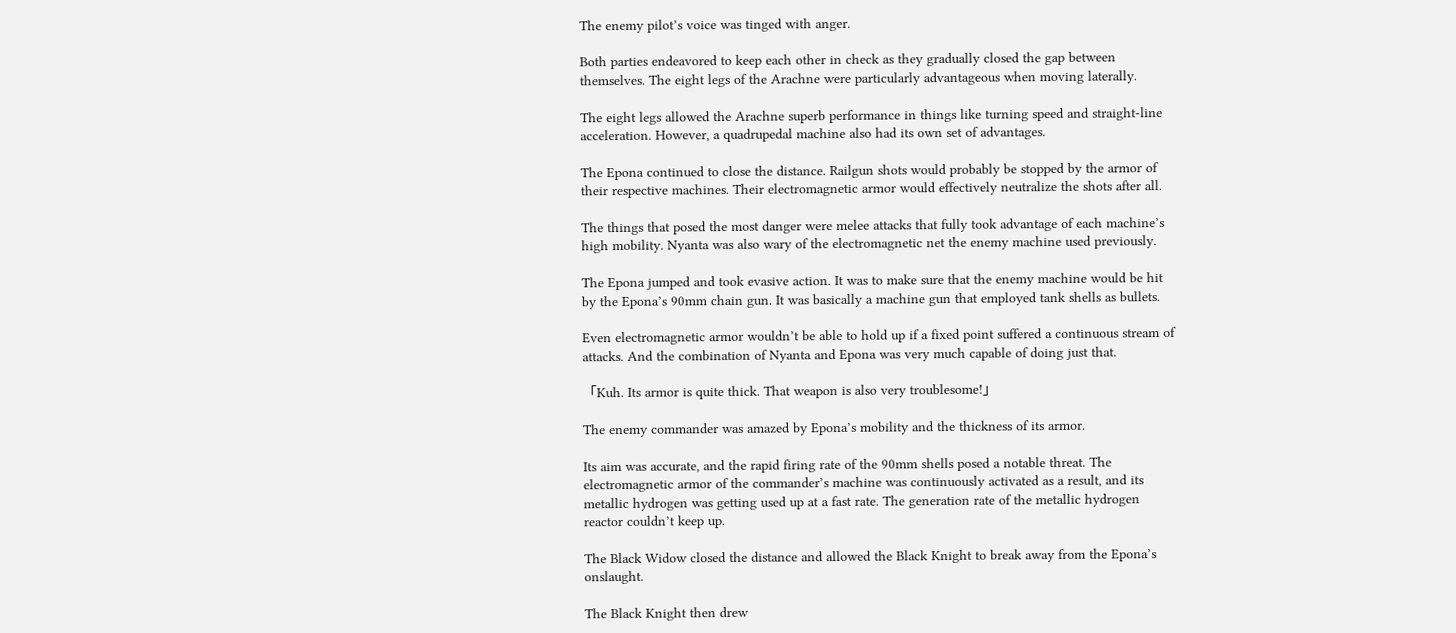The enemy pilot’s voice was tinged with anger.

Both parties endeavored to keep each other in check as they gradually closed the gap between themselves. The eight legs of the Arachne were particularly advantageous when moving laterally.

The eight legs allowed the Arachne superb performance in things like turning speed and straight-line acceleration. However, a quadrupedal machine also had its own set of advantages.

The Epona continued to close the distance. Railgun shots would probably be stopped by the armor of their respective machines. Their electromagnetic armor would effectively neutralize the shots after all.

The things that posed the most danger were melee attacks that fully took advantage of each machine’s high mobility. Nyanta was also wary of the electromagnetic net the enemy machine used previously.

The Epona jumped and took evasive action. It was to make sure that the enemy machine would be hit by the Epona’s 90mm chain gun. It was basically a machine gun that employed tank shells as bullets.

Even electromagnetic armor wouldn’t be able to hold up if a fixed point suffered a continuous stream of attacks. And the combination of Nyanta and Epona was very much capable of doing just that.

「Kuh. Its armor is quite thick. That weapon is also very troublesome!」

The enemy commander was amazed by Epona’s mobility and the thickness of its armor.

Its aim was accurate, and the rapid firing rate of the 90mm shells posed a notable threat. The electromagnetic armor of the commander’s machine was continuously activated as a result, and its metallic hydrogen was getting used up at a fast rate. The generation rate of the metallic hydrogen reactor couldn’t keep up.

The Black Widow closed the distance and allowed the Black Knight to break away from the Epona’s onslaught.

The Black Knight then drew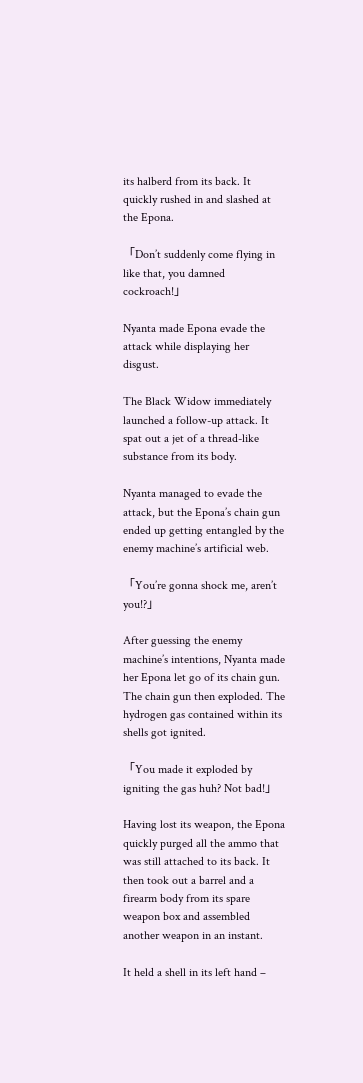its halberd from its back. It quickly rushed in and slashed at the Epona.

「Don’t suddenly come flying in like that, you damned cockroach!」

Nyanta made Epona evade the attack while displaying her disgust.

The Black Widow immediately launched a follow-up attack. It spat out a jet of a thread-like substance from its body.

Nyanta managed to evade the attack, but the Epona’s chain gun ended up getting entangled by the enemy machine’s artificial web.

「You’re gonna shock me, aren’t you!?」

After guessing the enemy machine’s intentions, Nyanta made her Epona let go of its chain gun. The chain gun then exploded. The hydrogen gas contained within its shells got ignited.

「You made it exploded by igniting the gas huh? Not bad!」

Having lost its weapon, the Epona quickly purged all the ammo that was still attached to its back. It then took out a barrel and a firearm body from its spare weapon box and assembled another weapon in an instant.

It held a shell in its left hand –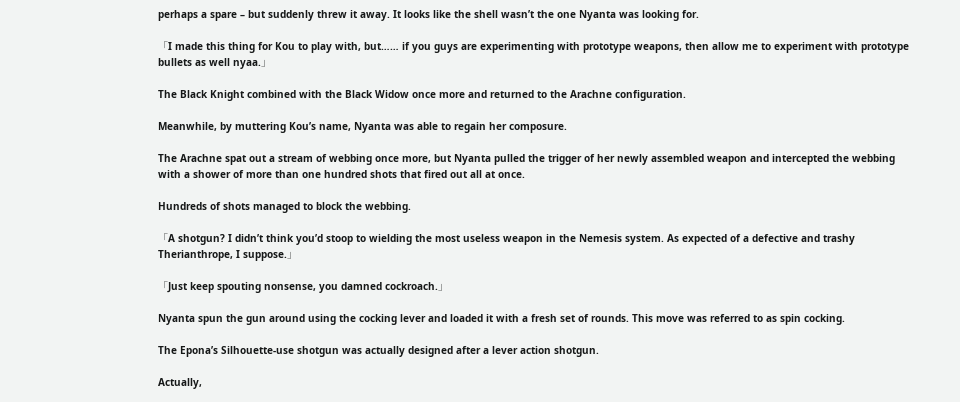perhaps a spare – but suddenly threw it away. It looks like the shell wasn’t the one Nyanta was looking for.

「I made this thing for Kou to play with, but…… if you guys are experimenting with prototype weapons, then allow me to experiment with prototype bullets as well nyaa.」

The Black Knight combined with the Black Widow once more and returned to the Arachne configuration.

Meanwhile, by muttering Kou’s name, Nyanta was able to regain her composure.

The Arachne spat out a stream of webbing once more, but Nyanta pulled the trigger of her newly assembled weapon and intercepted the webbing with a shower of more than one hundred shots that fired out all at once.

Hundreds of shots managed to block the webbing.

「A shotgun? I didn’t think you’d stoop to wielding the most useless weapon in the Nemesis system. As expected of a defective and trashy Therianthrope, I suppose.」

「Just keep spouting nonsense, you damned cockroach.」

Nyanta spun the gun around using the cocking lever and loaded it with a fresh set of rounds. This move was referred to as spin cocking.

The Epona’s Silhouette-use shotgun was actually designed after a lever action shotgun.

Actually,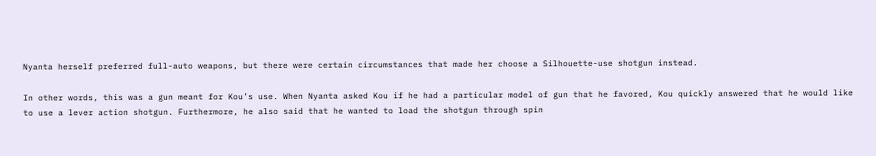Nyanta herself preferred full-auto weapons, but there were certain circumstances that made her choose a Silhouette-use shotgun instead.

In other words, this was a gun meant for Kou’s use. When Nyanta asked Kou if he had a particular model of gun that he favored, Kou quickly answered that he would like to use a lever action shotgun. Furthermore, he also said that he wanted to load the shotgun through spin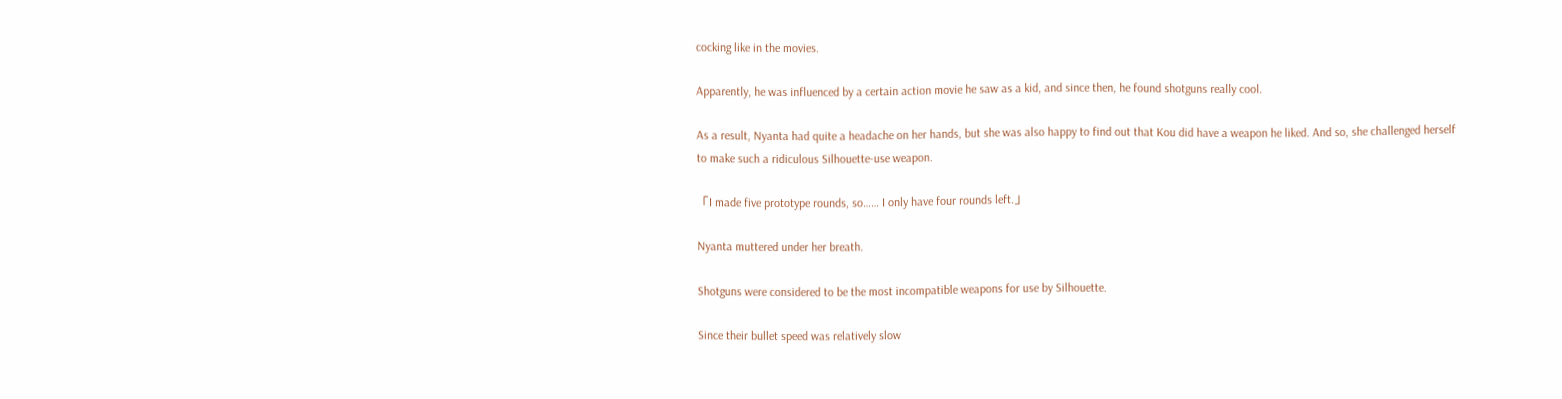cocking like in the movies.

Apparently, he was influenced by a certain action movie he saw as a kid, and since then, he found shotguns really cool.

As a result, Nyanta had quite a headache on her hands, but she was also happy to find out that Kou did have a weapon he liked. And so, she challenged herself to make such a ridiculous Silhouette-use weapon.

「I made five prototype rounds, so…… I only have four rounds left.」

Nyanta muttered under her breath.

Shotguns were considered to be the most incompatible weapons for use by Silhouette.

Since their bullet speed was relatively slow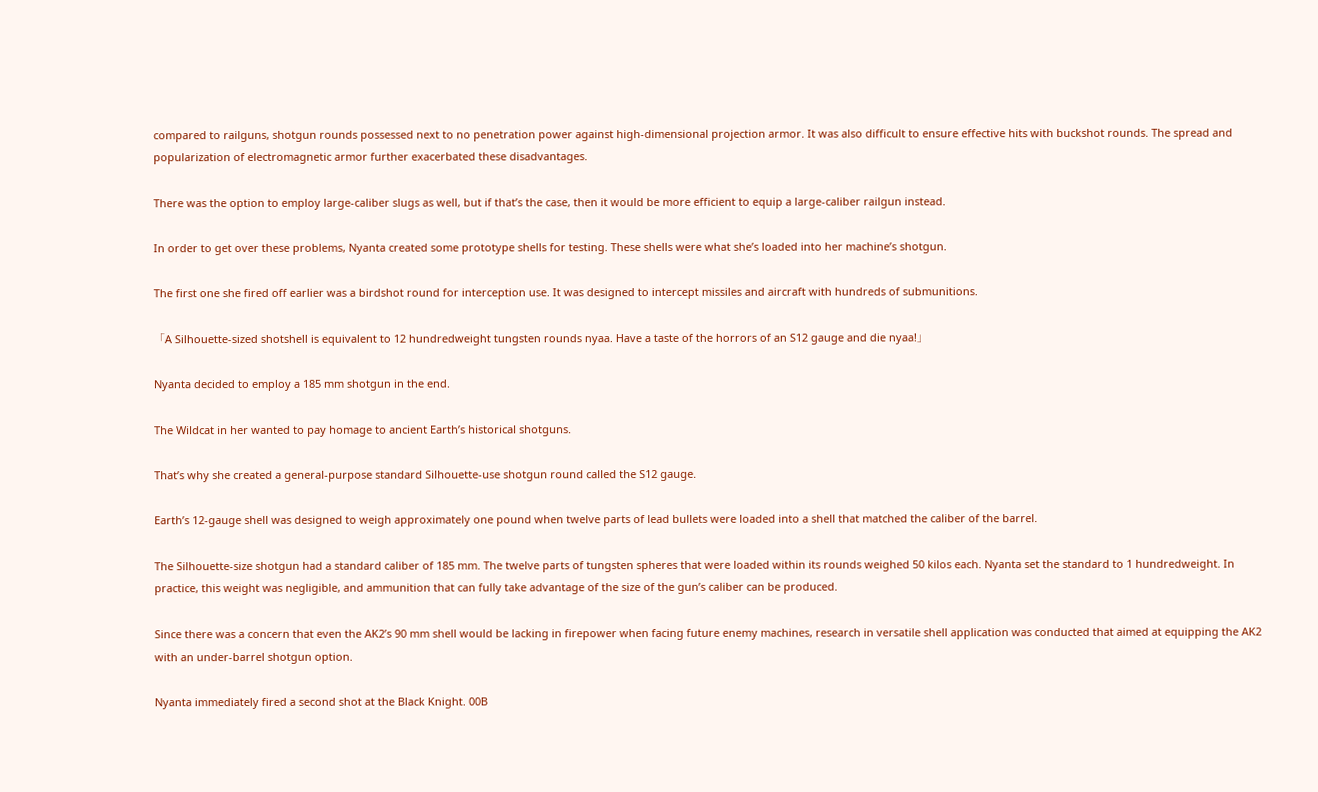compared to railguns, shotgun rounds possessed next to no penetration power against high-dimensional projection armor. It was also difficult to ensure effective hits with buckshot rounds. The spread and popularization of electromagnetic armor further exacerbated these disadvantages.

There was the option to employ large-caliber slugs as well, but if that’s the case, then it would be more efficient to equip a large-caliber railgun instead.

In order to get over these problems, Nyanta created some prototype shells for testing. These shells were what she’s loaded into her machine’s shotgun.

The first one she fired off earlier was a birdshot round for interception use. It was designed to intercept missiles and aircraft with hundreds of submunitions.

「A Silhouette-sized shotshell is equivalent to 12 hundredweight tungsten rounds nyaa. Have a taste of the horrors of an S12 gauge and die nyaa!」

Nyanta decided to employ a 185 mm shotgun in the end.

The Wildcat in her wanted to pay homage to ancient Earth’s historical shotguns.

That’s why she created a general-purpose standard Silhouette-use shotgun round called the S12 gauge.

Earth’s 12-gauge shell was designed to weigh approximately one pound when twelve parts of lead bullets were loaded into a shell that matched the caliber of the barrel.

The Silhouette-size shotgun had a standard caliber of 185 mm. The twelve parts of tungsten spheres that were loaded within its rounds weighed 50 kilos each. Nyanta set the standard to 1 hundredweight. In practice, this weight was negligible, and ammunition that can fully take advantage of the size of the gun’s caliber can be produced.

Since there was a concern that even the AK2’s 90 mm shell would be lacking in firepower when facing future enemy machines, research in versatile shell application was conducted that aimed at equipping the AK2 with an under-barrel shotgun option.

Nyanta immediately fired a second shot at the Black Knight. 00B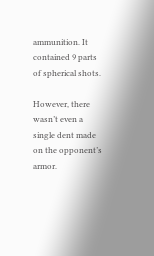ammunition. It contained 9 parts of spherical shots.

However, there wasn’t even a single dent made on the opponent’s armor.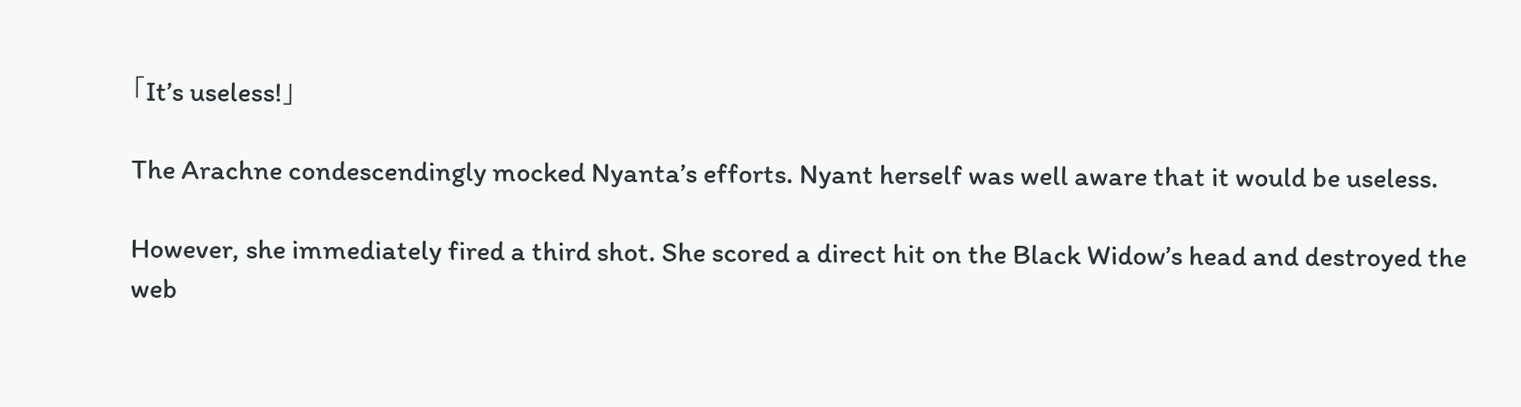「It’s useless!」

The Arachne condescendingly mocked Nyanta’s efforts. Nyant herself was well aware that it would be useless.

However, she immediately fired a third shot. She scored a direct hit on the Black Widow’s head and destroyed the web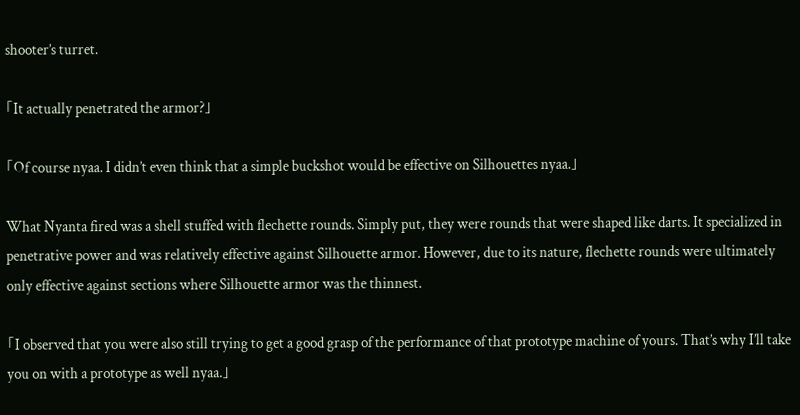shooter’s turret.

「It actually penetrated the armor?」

「Of course nyaa. I didn’t even think that a simple buckshot would be effective on Silhouettes nyaa.」

What Nyanta fired was a shell stuffed with flechette rounds. Simply put, they were rounds that were shaped like darts. It specialized in penetrative power and was relatively effective against Silhouette armor. However, due to its nature, flechette rounds were ultimately only effective against sections where Silhouette armor was the thinnest.

「I observed that you were also still trying to get a good grasp of the performance of that prototype machine of yours. That’s why I’ll take you on with a prototype as well nyaa.」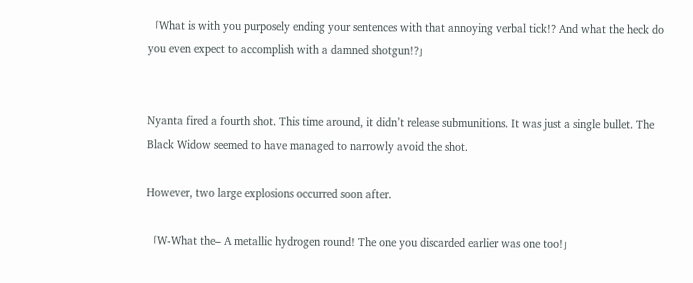「What is with you purposely ending your sentences with that annoying verbal tick!? And what the heck do you even expect to accomplish with a damned shotgun!?」


Nyanta fired a fourth shot. This time around, it didn’t release submunitions. It was just a single bullet. The Black Widow seemed to have managed to narrowly avoid the shot.

However, two large explosions occurred soon after.

「W-What the– A metallic hydrogen round! The one you discarded earlier was one too!」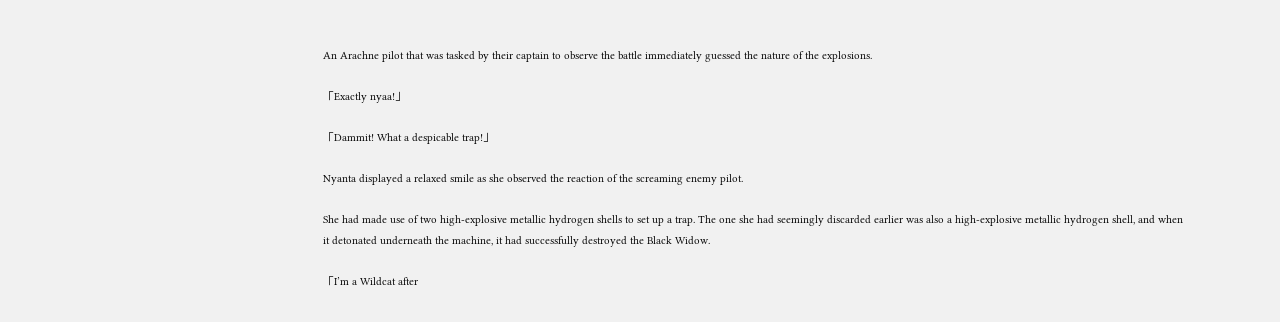An Arachne pilot that was tasked by their captain to observe the battle immediately guessed the nature of the explosions.

「Exactly nyaa!」

「Dammit! What a despicable trap!」

Nyanta displayed a relaxed smile as she observed the reaction of the screaming enemy pilot.

She had made use of two high-explosive metallic hydrogen shells to set up a trap. The one she had seemingly discarded earlier was also a high-explosive metallic hydrogen shell, and when it detonated underneath the machine, it had successfully destroyed the Black Widow.

「I’m a Wildcat after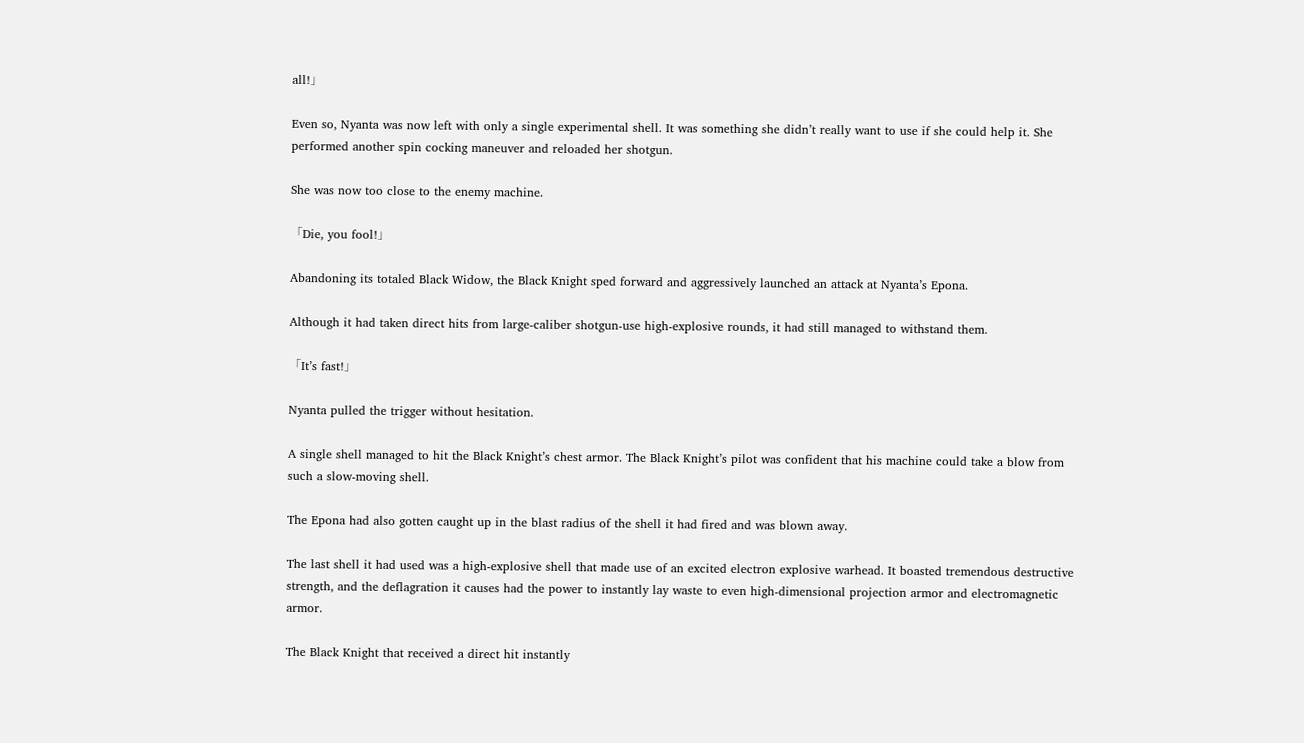all!」

Even so, Nyanta was now left with only a single experimental shell. It was something she didn’t really want to use if she could help it. She performed another spin cocking maneuver and reloaded her shotgun.

She was now too close to the enemy machine.

「Die, you fool!」

Abandoning its totaled Black Widow, the Black Knight sped forward and aggressively launched an attack at Nyanta’s Epona.

Although it had taken direct hits from large-caliber shotgun-use high-explosive rounds, it had still managed to withstand them.

「It’s fast!」

Nyanta pulled the trigger without hesitation.

A single shell managed to hit the Black Knight’s chest armor. The Black Knight’s pilot was confident that his machine could take a blow from such a slow-moving shell.

The Epona had also gotten caught up in the blast radius of the shell it had fired and was blown away.

The last shell it had used was a high-explosive shell that made use of an excited electron explosive warhead. It boasted tremendous destructive strength, and the deflagration it causes had the power to instantly lay waste to even high-dimensional projection armor and electromagnetic armor.

The Black Knight that received a direct hit instantly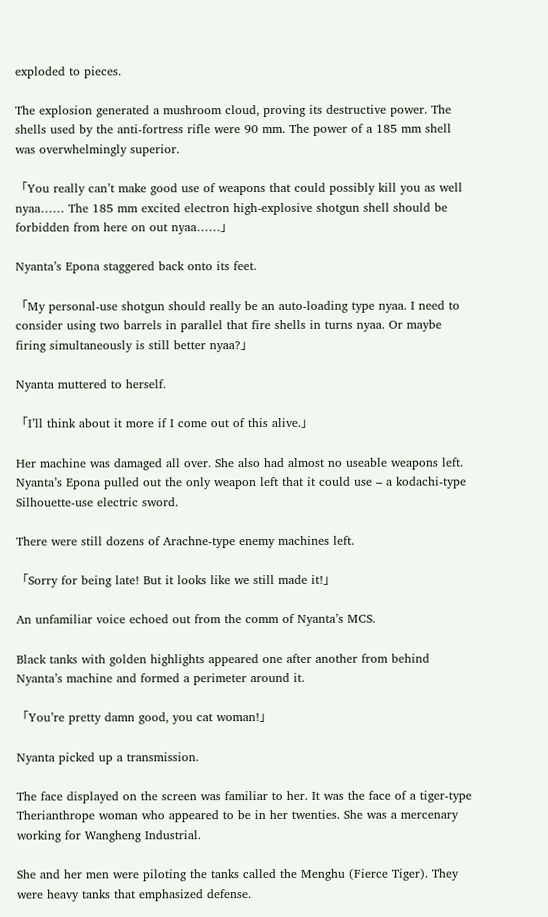exploded to pieces.

The explosion generated a mushroom cloud, proving its destructive power. The shells used by the anti-fortress rifle were 90 mm. The power of a 185 mm shell was overwhelmingly superior.

「You really can’t make good use of weapons that could possibly kill you as well nyaa…… The 185 mm excited electron high-explosive shotgun shell should be forbidden from here on out nyaa……」

Nyanta’s Epona staggered back onto its feet.

「My personal-use shotgun should really be an auto-loading type nyaa. I need to consider using two barrels in parallel that fire shells in turns nyaa. Or maybe firing simultaneously is still better nyaa?」

Nyanta muttered to herself.

「I’ll think about it more if I come out of this alive.」

Her machine was damaged all over. She also had almost no useable weapons left. Nyanta’s Epona pulled out the only weapon left that it could use – a kodachi-type Silhouette-use electric sword.

There were still dozens of Arachne-type enemy machines left.

「Sorry for being late! But it looks like we still made it!」

An unfamiliar voice echoed out from the comm of Nyanta’s MCS.

Black tanks with golden highlights appeared one after another from behind Nyanta’s machine and formed a perimeter around it.

「You’re pretty damn good, you cat woman!」

Nyanta picked up a transmission.

The face displayed on the screen was familiar to her. It was the face of a tiger-type Therianthrope woman who appeared to be in her twenties. She was a mercenary working for Wangheng Industrial.

She and her men were piloting the tanks called the Menghu (Fierce Tiger). They were heavy tanks that emphasized defense.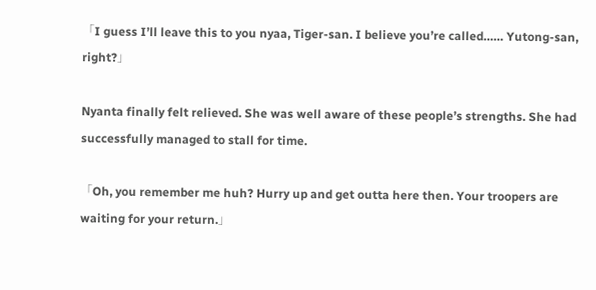「I guess I’ll leave this to you nyaa, Tiger-san. I believe you’re called…… Yutong-san, right?」

Nyanta finally felt relieved. She was well aware of these people’s strengths. She had successfully managed to stall for time.

「Oh, you remember me huh? Hurry up and get outta here then. Your troopers are waiting for your return.」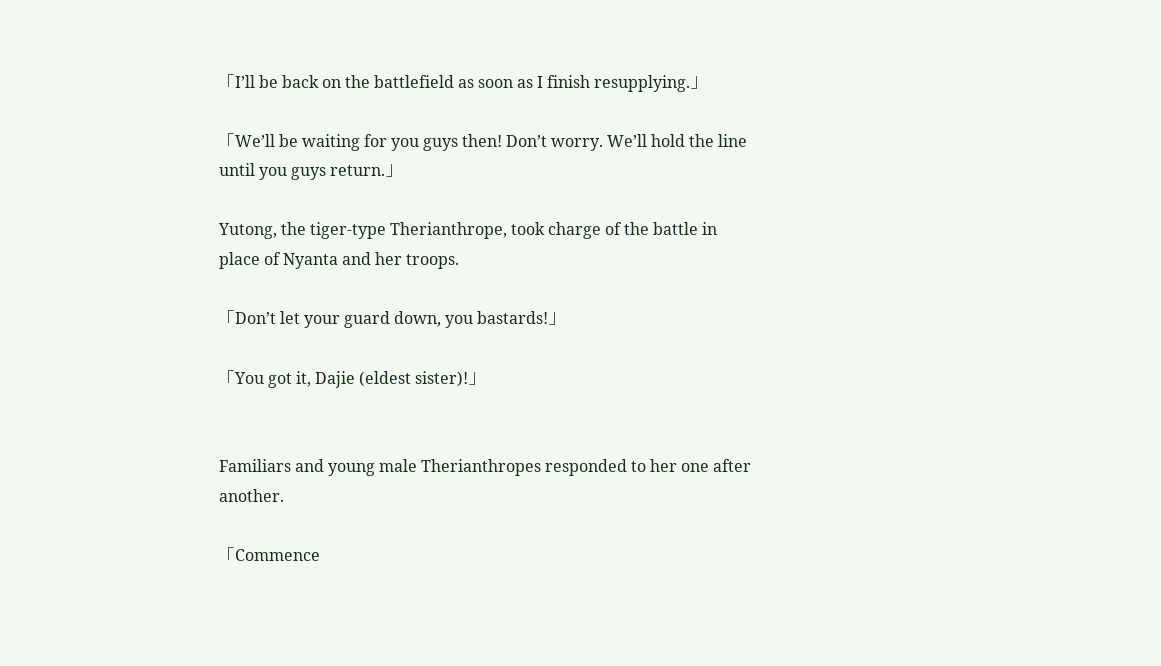「I’ll be back on the battlefield as soon as I finish resupplying.」

「We’ll be waiting for you guys then! Don’t worry. We’ll hold the line until you guys return.」

Yutong, the tiger-type Therianthrope, took charge of the battle in place of Nyanta and her troops.

「Don’t let your guard down, you bastards!」

「You got it, Dajie (eldest sister)!」


Familiars and young male Therianthropes responded to her one after another.

「Commence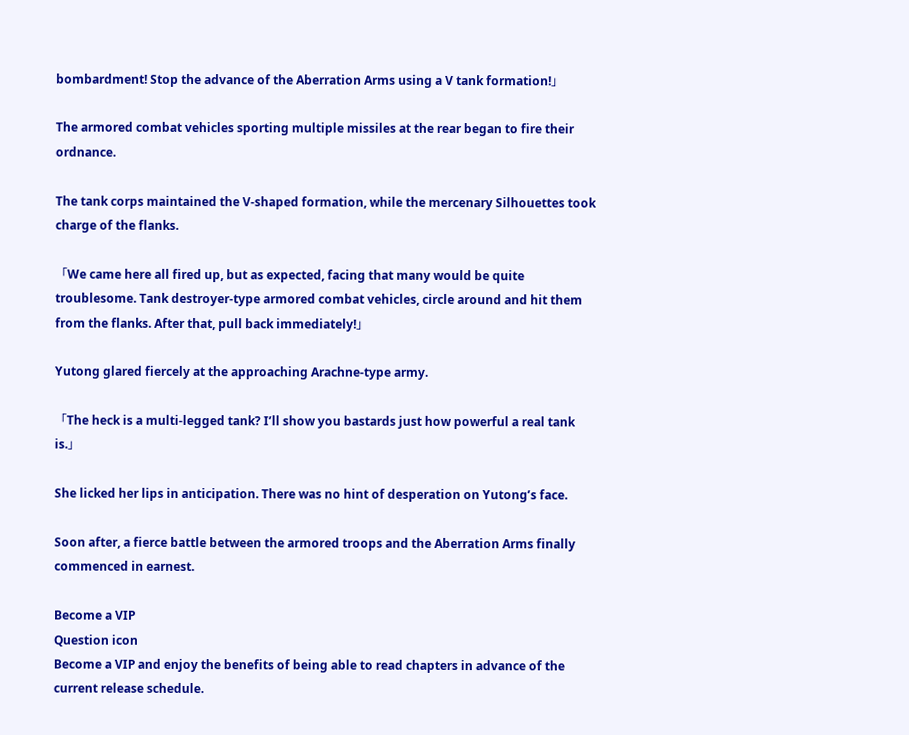bombardment! Stop the advance of the Aberration Arms using a V tank formation!」

The armored combat vehicles sporting multiple missiles at the rear began to fire their ordnance.

The tank corps maintained the V-shaped formation, while the mercenary Silhouettes took charge of the flanks.

「We came here all fired up, but as expected, facing that many would be quite troublesome. Tank destroyer-type armored combat vehicles, circle around and hit them from the flanks. After that, pull back immediately!」

Yutong glared fiercely at the approaching Arachne-type army.

「The heck is a multi-legged tank? I’ll show you bastards just how powerful a real tank is.」

She licked her lips in anticipation. There was no hint of desperation on Yutong’s face.

Soon after, a fierce battle between the armored troops and the Aberration Arms finally commenced in earnest.

Become a VIP
Question icon
Become a VIP and enjoy the benefits of being able to read chapters in advance of the current release schedule.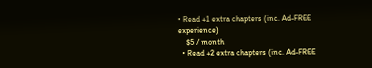• Read +1 extra chapters (inc. Ad-FREE experience)
    $5 / month
  • Read +2 extra chapters (inc. Ad-FREE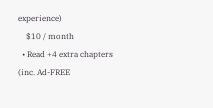experience)
    $10 / month
  • Read +4 extra chapters (inc. Ad-FREE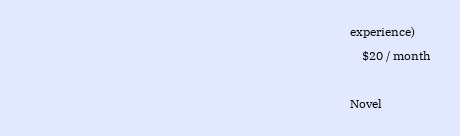experience)
    $20 / month

Novel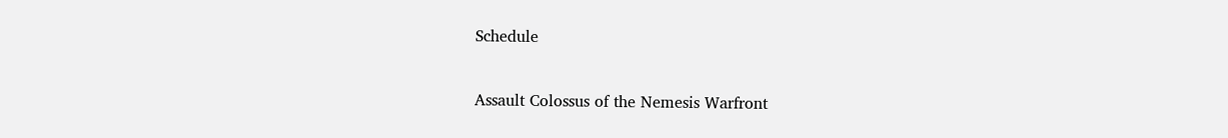Schedule

Assault Colossus of the Nemesis Warfront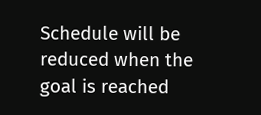Schedule will be reduced when the goal is reached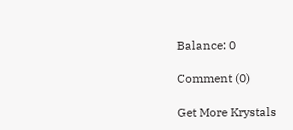Balance: 0

Comment (0)

Get More Krystals